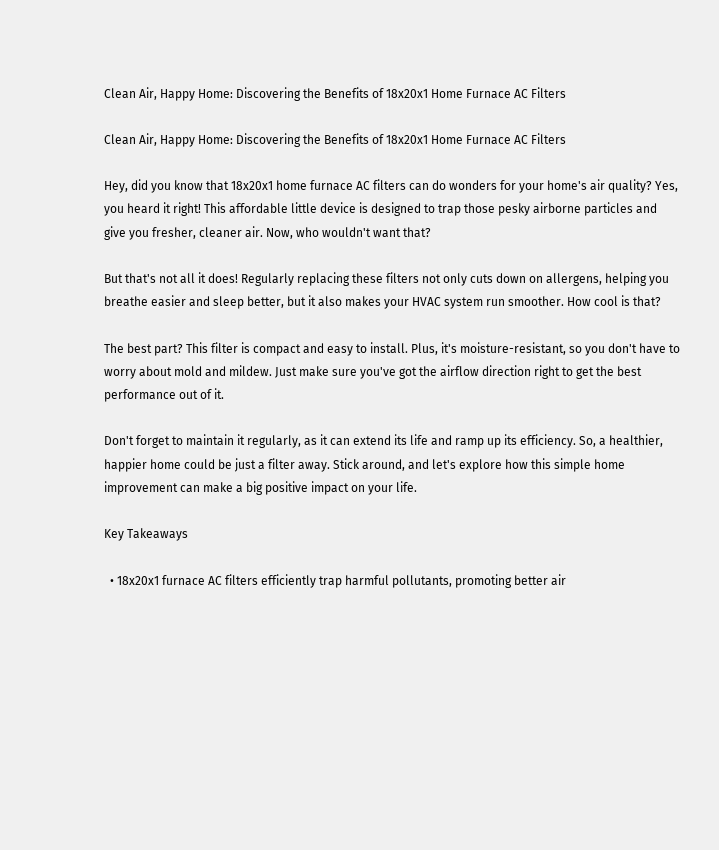Clean Air, Happy Home: Discovering the Benefits of 18x20x1 Home Furnace AC Filters

Clean Air, Happy Home: Discovering the Benefits of 18x20x1 Home Furnace AC Filters

Hey, did you know that 18x20x1 home furnace AC filters can do wonders for your home's air quality? Yes, you heard it right! This affordable little device is designed to trap those pesky airborne particles and give you fresher, cleaner air. Now, who wouldn't want that?

But that's not all it does! Regularly replacing these filters not only cuts down on allergens, helping you breathe easier and sleep better, but it also makes your HVAC system run smoother. How cool is that?

The best part? This filter is compact and easy to install. Plus, it's moisture-resistant, so you don't have to worry about mold and mildew. Just make sure you've got the airflow direction right to get the best performance out of it.

Don't forget to maintain it regularly, as it can extend its life and ramp up its efficiency. So, a healthier, happier home could be just a filter away. Stick around, and let's explore how this simple home improvement can make a big positive impact on your life.

Key Takeaways

  • 18x20x1 furnace AC filters efficiently trap harmful pollutants, promoting better air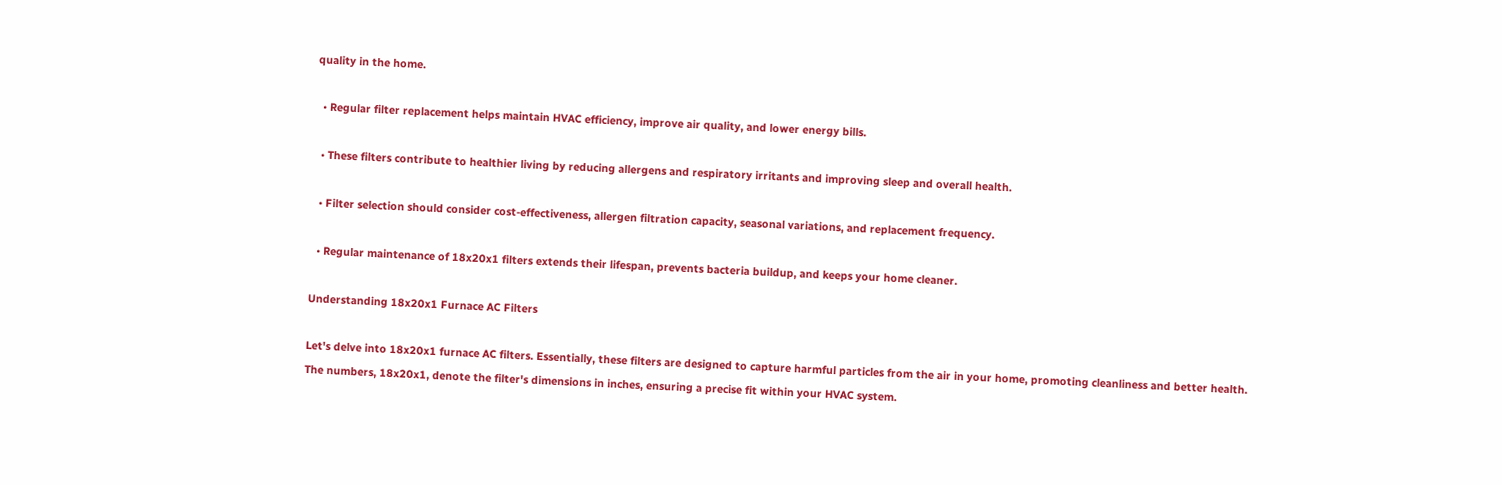quality in the home.

  • Regular filter replacement helps maintain HVAC efficiency, improve air quality, and lower energy bills.

  • These filters contribute to healthier living by reducing allergens and respiratory irritants and improving sleep and overall health.

  • Filter selection should consider cost-effectiveness, allergen filtration capacity, seasonal variations, and replacement frequency.

  • Regular maintenance of 18x20x1 filters extends their lifespan, prevents bacteria buildup, and keeps your home cleaner.

Understanding 18x20x1 Furnace AC Filters

Let's delve into 18x20x1 furnace AC filters. Essentially, these filters are designed to capture harmful particles from the air in your home, promoting cleanliness and better health. The numbers, 18x20x1, denote the filter's dimensions in inches, ensuring a precise fit within your HVAC system.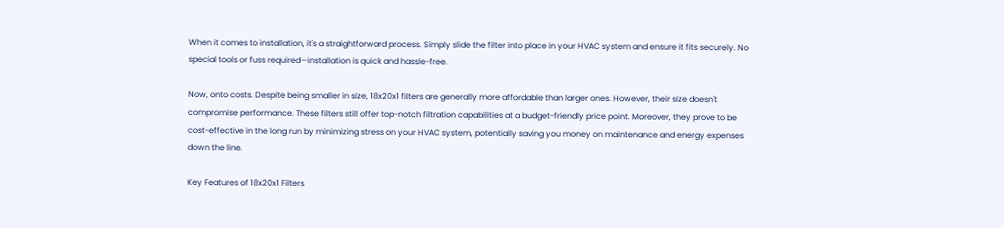When it comes to installation, it's a straightforward process. Simply slide the filter into place in your HVAC system and ensure it fits securely. No special tools or fuss required—installation is quick and hassle-free.

Now, onto costs. Despite being smaller in size, 18x20x1 filters are generally more affordable than larger ones. However, their size doesn't compromise performance. These filters still offer top-notch filtration capabilities at a budget-friendly price point. Moreover, they prove to be cost-effective in the long run by minimizing stress on your HVAC system, potentially saving you money on maintenance and energy expenses down the line.

Key Features of 18x20x1 Filters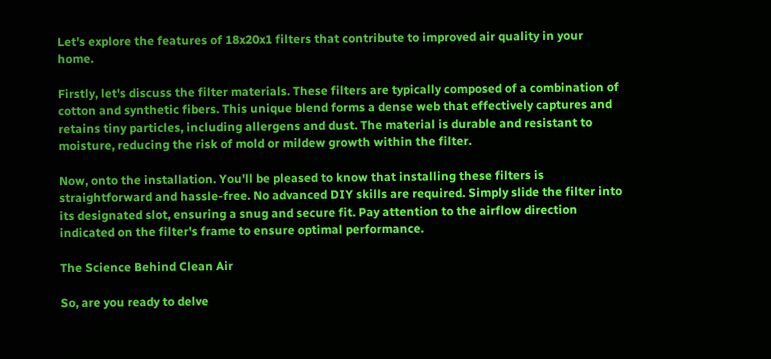Let's explore the features of 18x20x1 filters that contribute to improved air quality in your home.

Firstly, let's discuss the filter materials. These filters are typically composed of a combination of cotton and synthetic fibers. This unique blend forms a dense web that effectively captures and retains tiny particles, including allergens and dust. The material is durable and resistant to moisture, reducing the risk of mold or mildew growth within the filter.

Now, onto the installation. You'll be pleased to know that installing these filters is straightforward and hassle-free. No advanced DIY skills are required. Simply slide the filter into its designated slot, ensuring a snug and secure fit. Pay attention to the airflow direction indicated on the filter's frame to ensure optimal performance.

The Science Behind Clean Air

So, are you ready to delve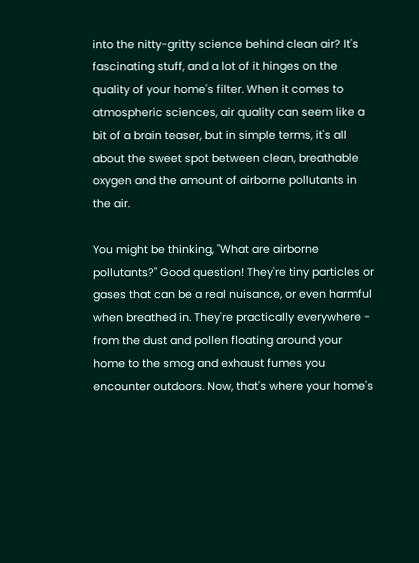into the nitty-gritty science behind clean air? It's fascinating stuff, and a lot of it hinges on the quality of your home's filter. When it comes to atmospheric sciences, air quality can seem like a bit of a brain teaser, but in simple terms, it's all about the sweet spot between clean, breathable oxygen and the amount of airborne pollutants in the air.

You might be thinking, "What are airborne pollutants?" Good question! They're tiny particles or gases that can be a real nuisance, or even harmful when breathed in. They're practically everywhere - from the dust and pollen floating around your home to the smog and exhaust fumes you encounter outdoors. Now, that's where your home's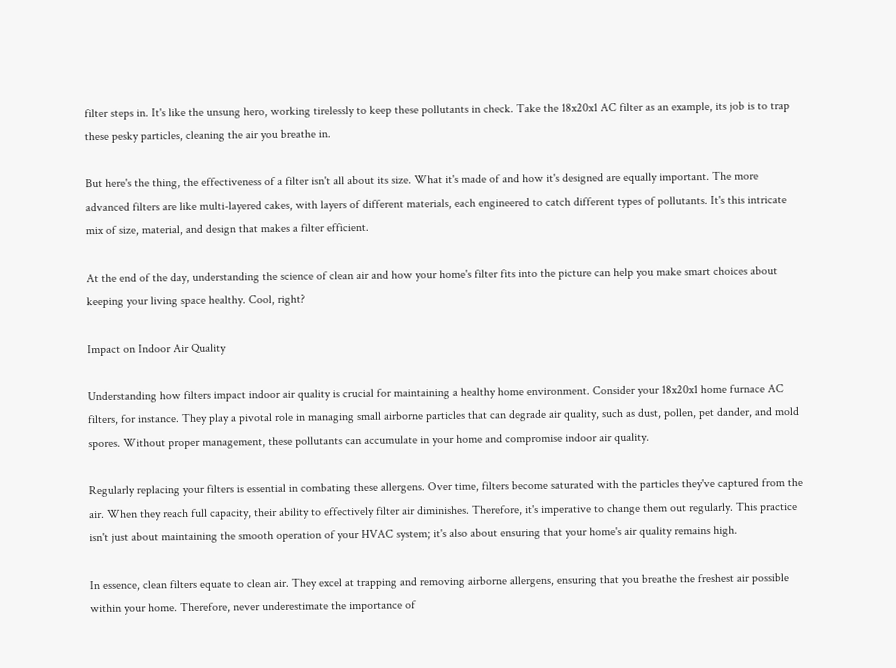filter steps in. It's like the unsung hero, working tirelessly to keep these pollutants in check. Take the 18x20x1 AC filter as an example, its job is to trap these pesky particles, cleaning the air you breathe in.

But here's the thing, the effectiveness of a filter isn't all about its size. What it's made of and how it's designed are equally important. The more advanced filters are like multi-layered cakes, with layers of different materials, each engineered to catch different types of pollutants. It's this intricate mix of size, material, and design that makes a filter efficient.

At the end of the day, understanding the science of clean air and how your home's filter fits into the picture can help you make smart choices about keeping your living space healthy. Cool, right?

Impact on Indoor Air Quality

Understanding how filters impact indoor air quality is crucial for maintaining a healthy home environment. Consider your 18x20x1 home furnace AC filters, for instance. They play a pivotal role in managing small airborne particles that can degrade air quality, such as dust, pollen, pet dander, and mold spores. Without proper management, these pollutants can accumulate in your home and compromise indoor air quality.

Regularly replacing your filters is essential in combating these allergens. Over time, filters become saturated with the particles they've captured from the air. When they reach full capacity, their ability to effectively filter air diminishes. Therefore, it's imperative to change them out regularly. This practice isn't just about maintaining the smooth operation of your HVAC system; it's also about ensuring that your home's air quality remains high.

In essence, clean filters equate to clean air. They excel at trapping and removing airborne allergens, ensuring that you breathe the freshest air possible within your home. Therefore, never underestimate the importance of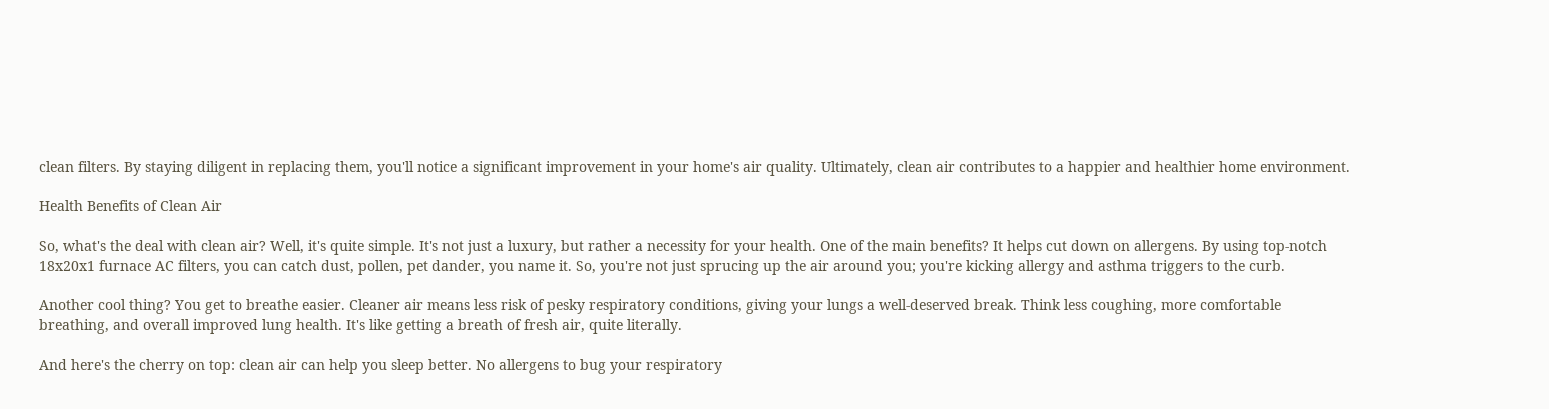clean filters. By staying diligent in replacing them, you'll notice a significant improvement in your home's air quality. Ultimately, clean air contributes to a happier and healthier home environment.

Health Benefits of Clean Air

So, what's the deal with clean air? Well, it's quite simple. It's not just a luxury, but rather a necessity for your health. One of the main benefits? It helps cut down on allergens. By using top-notch 18x20x1 furnace AC filters, you can catch dust, pollen, pet dander, you name it. So, you're not just sprucing up the air around you; you're kicking allergy and asthma triggers to the curb.

Another cool thing? You get to breathe easier. Cleaner air means less risk of pesky respiratory conditions, giving your lungs a well-deserved break. Think less coughing, more comfortable breathing, and overall improved lung health. It's like getting a breath of fresh air, quite literally.

And here's the cherry on top: clean air can help you sleep better. No allergens to bug your respiratory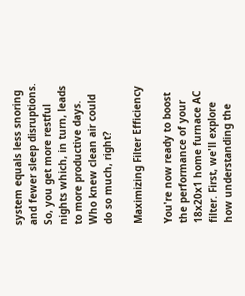system equals less snoring and fewer sleep disruptions. So, you get more restful nights which, in turn, leads to more productive days. Who knew clean air could do so much, right?

Maximizing Filter Efficiency

You're now ready to boost the performance of your 18x20x1 home furnace AC filter. First, we'll explore how understanding the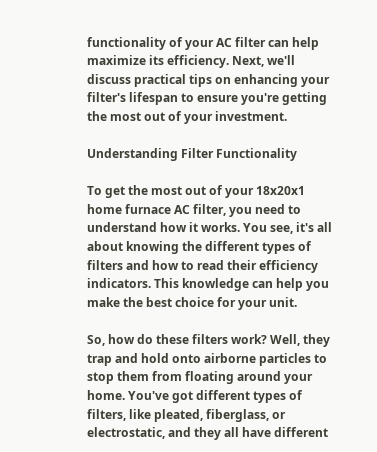functionality of your AC filter can help maximize its efficiency. Next, we'll discuss practical tips on enhancing your filter's lifespan to ensure you're getting the most out of your investment.

Understanding Filter Functionality

To get the most out of your 18x20x1 home furnace AC filter, you need to understand how it works. You see, it's all about knowing the different types of filters and how to read their efficiency indicators. This knowledge can help you make the best choice for your unit.

So, how do these filters work? Well, they trap and hold onto airborne particles to stop them from floating around your home. You've got different types of filters, like pleated, fiberglass, or electrostatic, and they all have different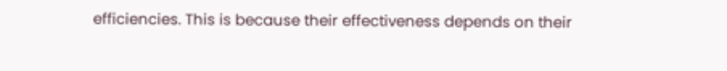efficiencies. This is because their effectiveness depends on their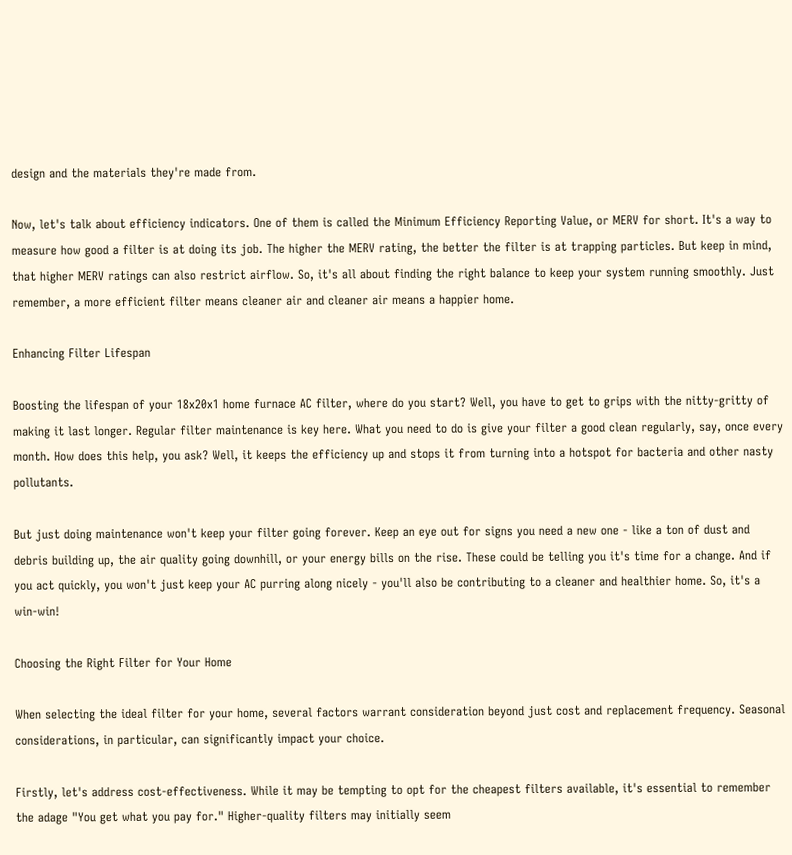design and the materials they're made from.

Now, let's talk about efficiency indicators. One of them is called the Minimum Efficiency Reporting Value, or MERV for short. It's a way to measure how good a filter is at doing its job. The higher the MERV rating, the better the filter is at trapping particles. But keep in mind, that higher MERV ratings can also restrict airflow. So, it's all about finding the right balance to keep your system running smoothly. Just remember, a more efficient filter means cleaner air and cleaner air means a happier home.

Enhancing Filter Lifespan

Boosting the lifespan of your 18x20x1 home furnace AC filter, where do you start? Well, you have to get to grips with the nitty-gritty of making it last longer. Regular filter maintenance is key here. What you need to do is give your filter a good clean regularly, say, once every month. How does this help, you ask? Well, it keeps the efficiency up and stops it from turning into a hotspot for bacteria and other nasty pollutants.

But just doing maintenance won't keep your filter going forever. Keep an eye out for signs you need a new one - like a ton of dust and debris building up, the air quality going downhill, or your energy bills on the rise. These could be telling you it's time for a change. And if you act quickly, you won't just keep your AC purring along nicely - you'll also be contributing to a cleaner and healthier home. So, it's a win-win!

Choosing the Right Filter for Your Home

When selecting the ideal filter for your home, several factors warrant consideration beyond just cost and replacement frequency. Seasonal considerations, in particular, can significantly impact your choice.

Firstly, let's address cost-effectiveness. While it may be tempting to opt for the cheapest filters available, it's essential to remember the adage "You get what you pay for." Higher-quality filters may initially seem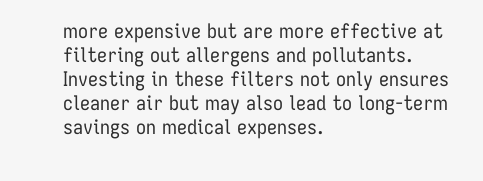more expensive but are more effective at filtering out allergens and pollutants. Investing in these filters not only ensures cleaner air but may also lead to long-term savings on medical expenses.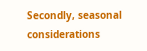Secondly, seasonal considerations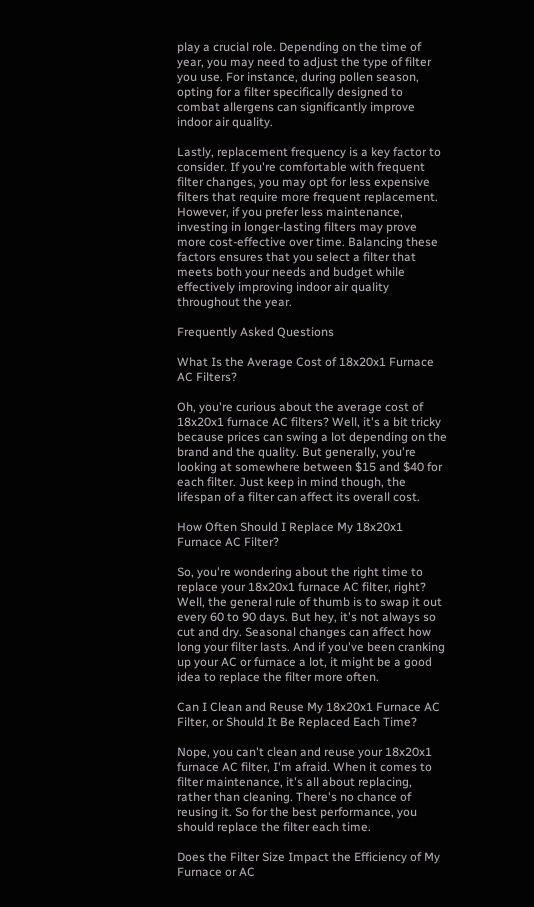play a crucial role. Depending on the time of year, you may need to adjust the type of filter you use. For instance, during pollen season, opting for a filter specifically designed to combat allergens can significantly improve indoor air quality.

Lastly, replacement frequency is a key factor to consider. If you're comfortable with frequent filter changes, you may opt for less expensive filters that require more frequent replacement. However, if you prefer less maintenance, investing in longer-lasting filters may prove more cost-effective over time. Balancing these factors ensures that you select a filter that meets both your needs and budget while effectively improving indoor air quality throughout the year.

Frequently Asked Questions

What Is the Average Cost of 18x20x1 Furnace AC Filters?

Oh, you're curious about the average cost of 18x20x1 furnace AC filters? Well, it's a bit tricky because prices can swing a lot depending on the brand and the quality. But generally, you're looking at somewhere between $15 and $40 for each filter. Just keep in mind though, the lifespan of a filter can affect its overall cost.

How Often Should I Replace My 18x20x1 Furnace AC Filter?

So, you're wondering about the right time to replace your 18x20x1 furnace AC filter, right? Well, the general rule of thumb is to swap it out every 60 to 90 days. But hey, it's not always so cut and dry. Seasonal changes can affect how long your filter lasts. And if you've been cranking up your AC or furnace a lot, it might be a good idea to replace the filter more often.

Can I Clean and Reuse My 18x20x1 Furnace AC Filter, or Should It Be Replaced Each Time?

Nope, you can't clean and reuse your 18x20x1 furnace AC filter, I'm afraid. When it comes to filter maintenance, it's all about replacing, rather than cleaning. There's no chance of reusing it. So for the best performance, you should replace the filter each time.

Does the Filter Size Impact the Efficiency of My Furnace or AC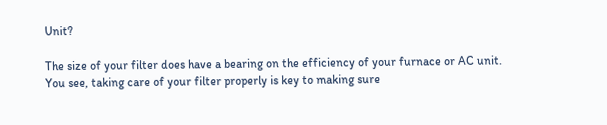Unit?

The size of your filter does have a bearing on the efficiency of your furnace or AC unit. You see, taking care of your filter properly is key to making sure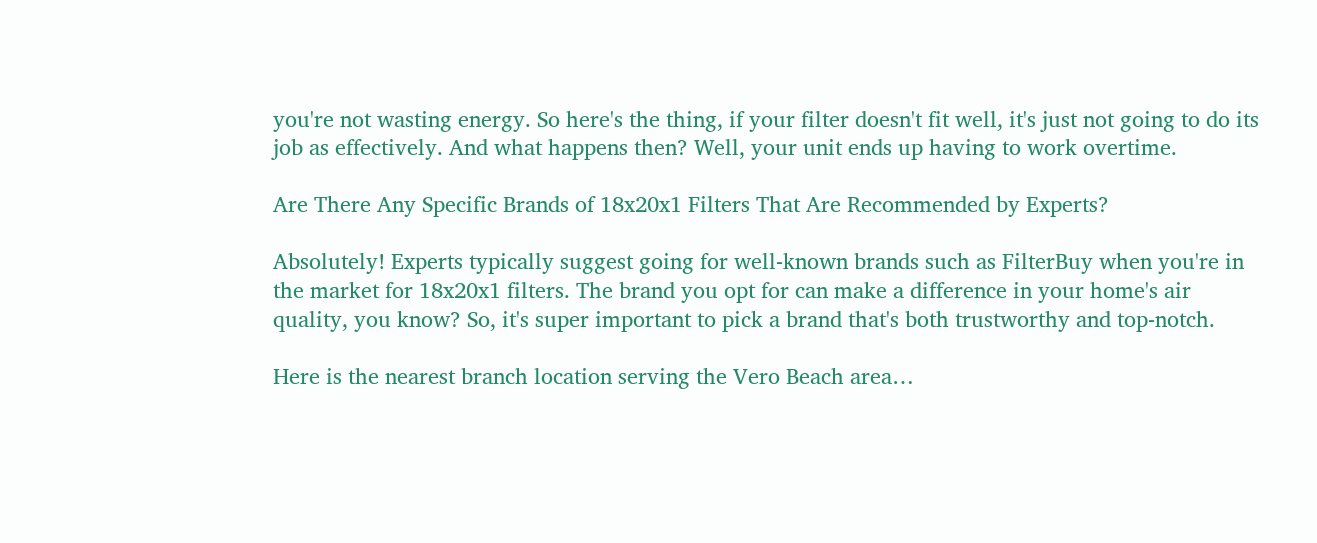you're not wasting energy. So here's the thing, if your filter doesn't fit well, it's just not going to do its job as effectively. And what happens then? Well, your unit ends up having to work overtime.

Are There Any Specific Brands of 18x20x1 Filters That Are Recommended by Experts?

Absolutely! Experts typically suggest going for well-known brands such as FilterBuy when you're in the market for 18x20x1 filters. The brand you opt for can make a difference in your home's air quality, you know? So, it's super important to pick a brand that's both trustworthy and top-notch.

Here is the nearest branch location serving the Vero Beach area…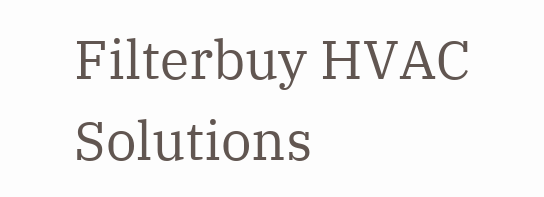Filterbuy HVAC Solutions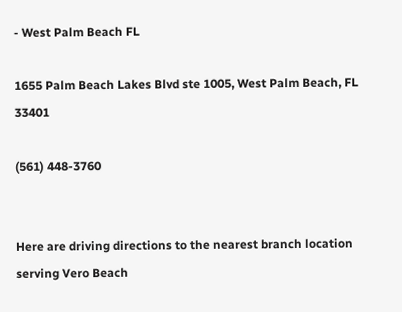- West Palm Beach FL

1655 Palm Beach Lakes Blvd ste 1005, West Palm Beach, FL 33401

(561) 448-3760


Here are driving directions to the nearest branch location serving Vero Beach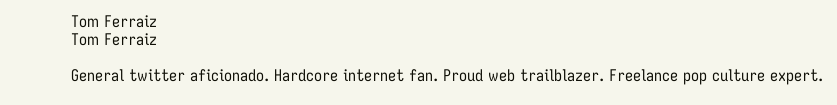Tom Ferraiz
Tom Ferraiz

General twitter aficionado. Hardcore internet fan. Proud web trailblazer. Freelance pop culture expert.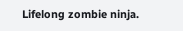Lifelong zombie ninja.